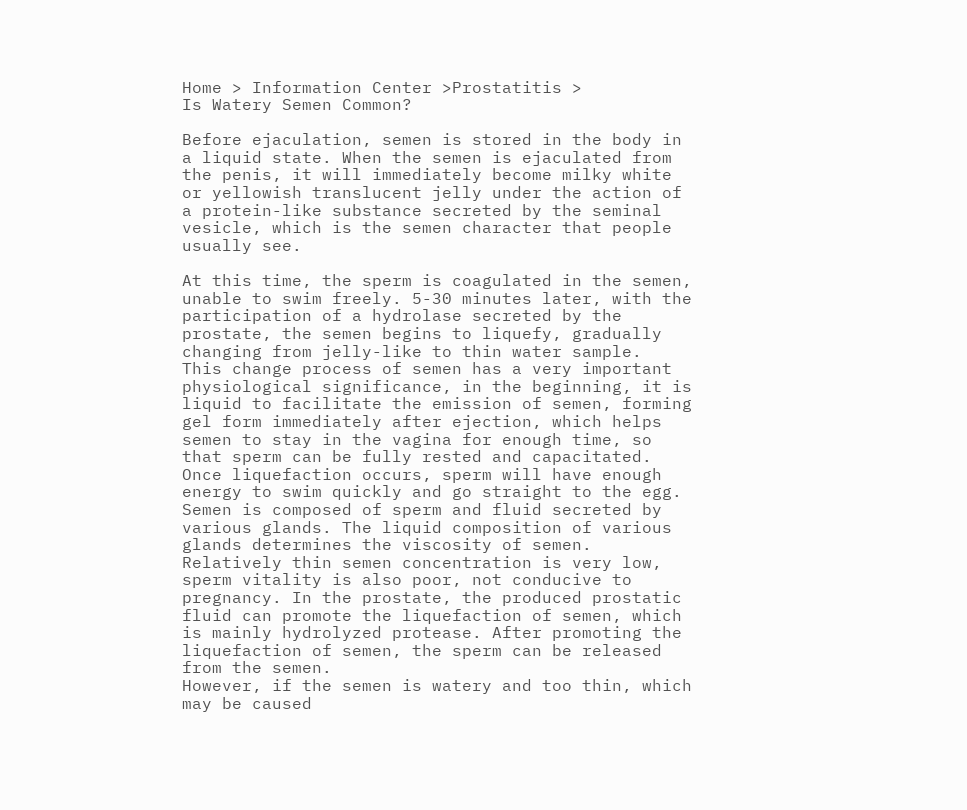Home > Information Center >Prostatitis >
Is Watery Semen Common?

Before ejaculation, semen is stored in the body in a liquid state. When the semen is ejaculated from the penis, it will immediately become milky white or yellowish translucent jelly under the action of a protein-like substance secreted by the seminal vesicle, which is the semen character that people usually see.

At this time, the sperm is coagulated in the semen, unable to swim freely. 5-30 minutes later, with the participation of a hydrolase secreted by the prostate, the semen begins to liquefy, gradually changing from jelly-like to thin water sample.
This change process of semen has a very important physiological significance, in the beginning, it is liquid to facilitate the emission of semen, forming gel form immediately after ejection, which helps semen to stay in the vagina for enough time, so that sperm can be fully rested and capacitated. Once liquefaction occurs, sperm will have enough energy to swim quickly and go straight to the egg.
Semen is composed of sperm and fluid secreted by various glands. The liquid composition of various glands determines the viscosity of semen. Relatively thin semen concentration is very low, sperm vitality is also poor, not conducive to pregnancy. In the prostate, the produced prostatic fluid can promote the liquefaction of semen, which is mainly hydrolyzed protease. After promoting the liquefaction of semen, the sperm can be released from the semen.
However, if the semen is watery and too thin, which may be caused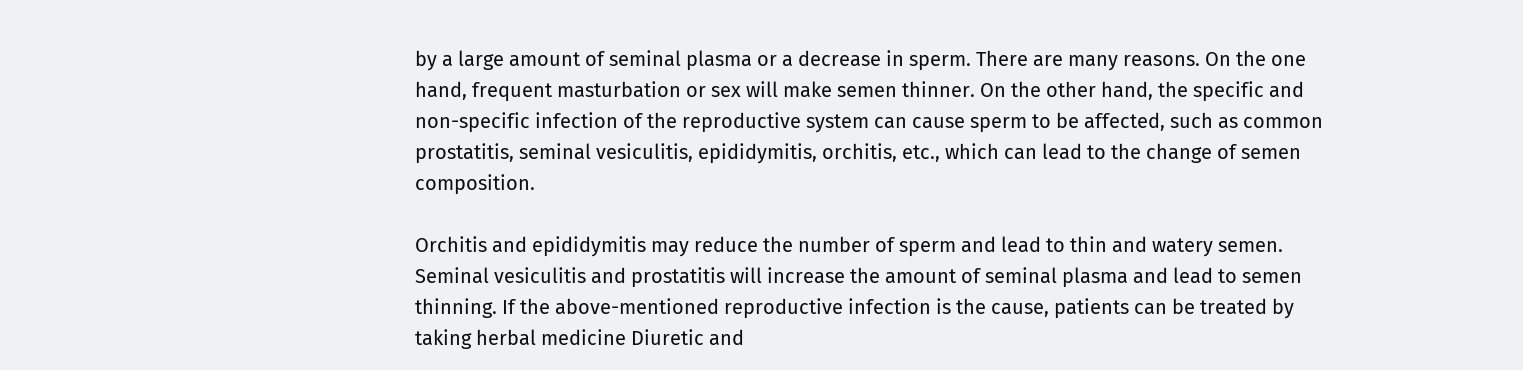by a large amount of seminal plasma or a decrease in sperm. There are many reasons. On the one hand, frequent masturbation or sex will make semen thinner. On the other hand, the specific and non-specific infection of the reproductive system can cause sperm to be affected, such as common prostatitis, seminal vesiculitis, epididymitis, orchitis, etc., which can lead to the change of semen composition.

Orchitis and epididymitis may reduce the number of sperm and lead to thin and watery semen. Seminal vesiculitis and prostatitis will increase the amount of seminal plasma and lead to semen thinning. If the above-mentioned reproductive infection is the cause, patients can be treated by taking herbal medicine Diuretic and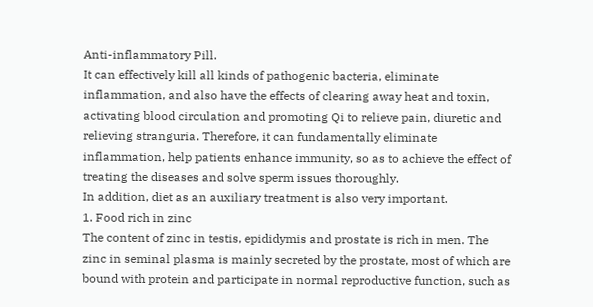Anti-inflammatory Pill.
It can effectively kill all kinds of pathogenic bacteria, eliminate inflammation, and also have the effects of clearing away heat and toxin, activating blood circulation and promoting Qi to relieve pain, diuretic and relieving stranguria. Therefore, it can fundamentally eliminate inflammation, help patients enhance immunity, so as to achieve the effect of treating the diseases and solve sperm issues thoroughly.
In addition, diet as an auxiliary treatment is also very important.
1. Food rich in zinc
The content of zinc in testis, epididymis and prostate is rich in men. The zinc in seminal plasma is mainly secreted by the prostate, most of which are bound with protein and participate in normal reproductive function, such as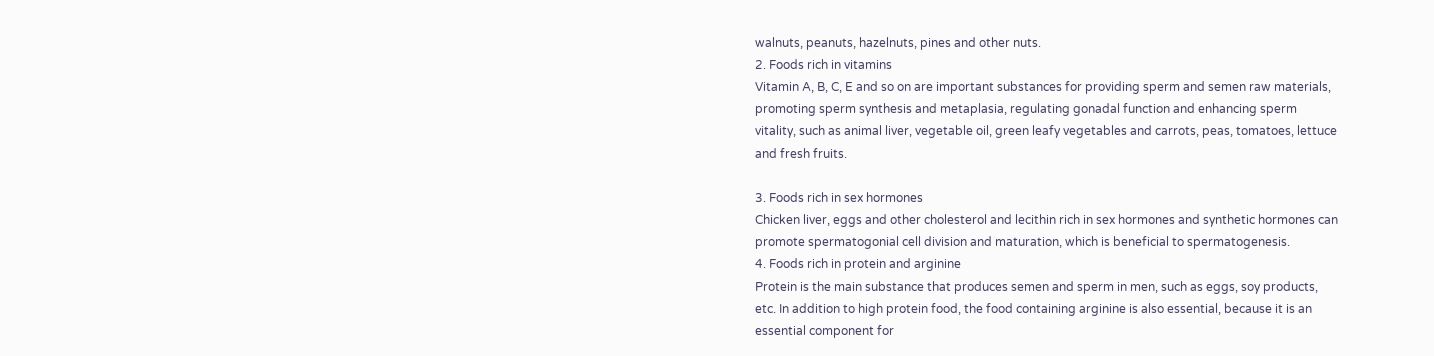walnuts, peanuts, hazelnuts, pines and other nuts.
2. Foods rich in vitamins
Vitamin A, B, C, E and so on are important substances for providing sperm and semen raw materials, promoting sperm synthesis and metaplasia, regulating gonadal function and enhancing sperm vitality, such as animal liver, vegetable oil, green leafy vegetables and carrots, peas, tomatoes, lettuce and fresh fruits.

3. Foods rich in sex hormones
Chicken liver, eggs and other cholesterol and lecithin rich in sex hormones and synthetic hormones can promote spermatogonial cell division and maturation, which is beneficial to spermatogenesis.
4. Foods rich in protein and arginine
Protein is the main substance that produces semen and sperm in men, such as eggs, soy products, etc. In addition to high protein food, the food containing arginine is also essential, because it is an essential component for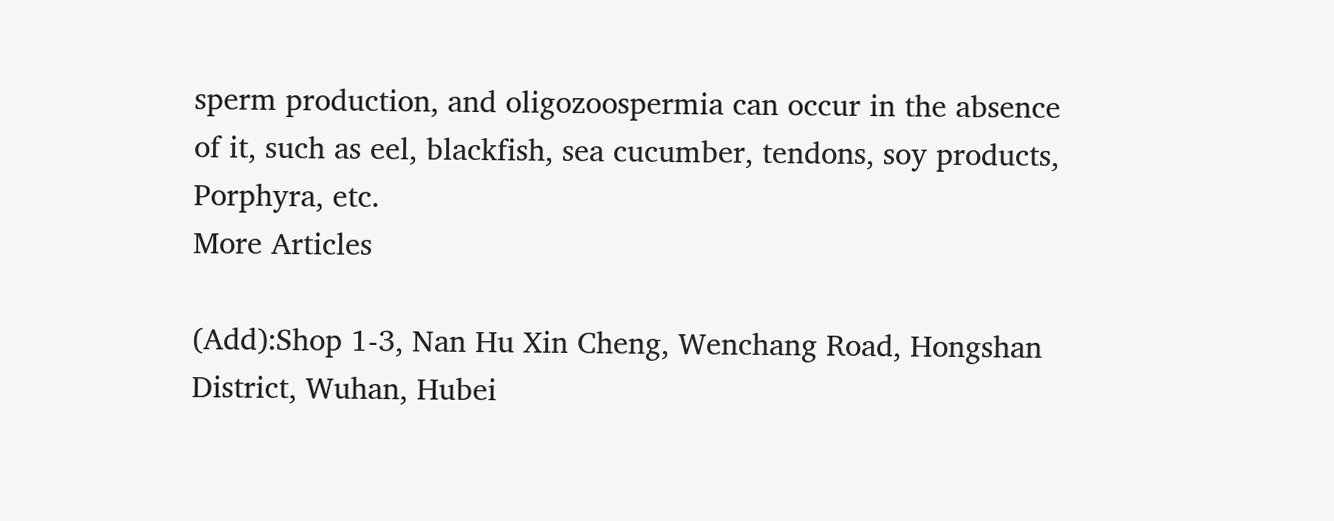sperm production, and oligozoospermia can occur in the absence of it, such as eel, blackfish, sea cucumber, tendons, soy products, Porphyra, etc.
More Articles

(Add):Shop 1-3, Nan Hu Xin Cheng, Wenchang Road, Hongshan District, Wuhan, Hubei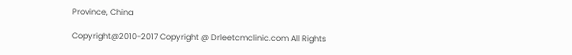Province, China

Copyright@2010-2017 Copyright @ Drleetcmclinic.com All Rights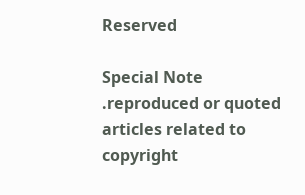Reserved

Special Note .reproduced or quoted articles related to copyright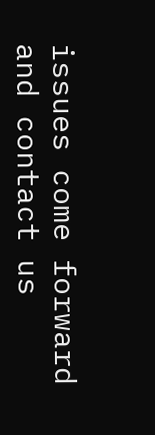issues come forward and contact us